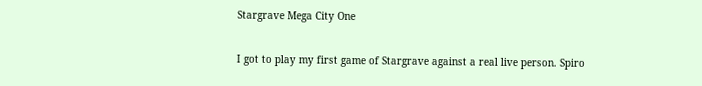Stargrave Mega City One

I got to play my first game of Stargrave against a real live person. Spiro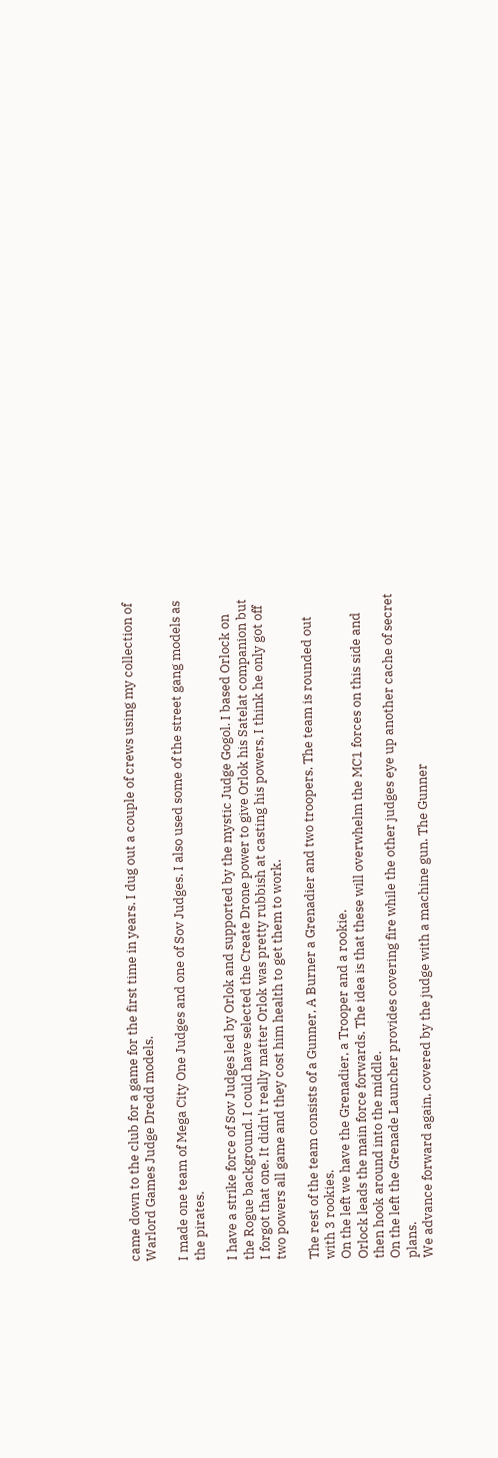came down to the club for a game for the first time in years. I dug out a couple of crews using my collection of Warlord Games Judge Dredd models.

I made one team of Mega City One Judges and one of Sov Judges. I also used some of the street gang models as the pirates.

I have a strike force of Sov Judges led by Orlok and supported by the mystic Judge Gogol. I based Orlock on the Rogue background. I could have selected the Create Drone power to give Orlok his Satelat companion but I forgot that one. It didn't really matter Orlok was pretty rubbish at casting his powers, I think he only got off two powers all game and they cost him health to get them to work.

The rest of the team consists of a Gunner, A Burner a Grenadier and two troopers. The team is rounded out with 3 rookies.
On the left we have the Grenadier, a Trooper and a rookie.
Orlock leads the main force forwards. The idea is that these will overwhelm the MC1 forces on this side and then hook around into the middle.
On the left the Grenade Launcher provides covering fire while the other judges eye up another cache of secret plans.
We advance forward again, covered by the judge with a machine gun. The Gunner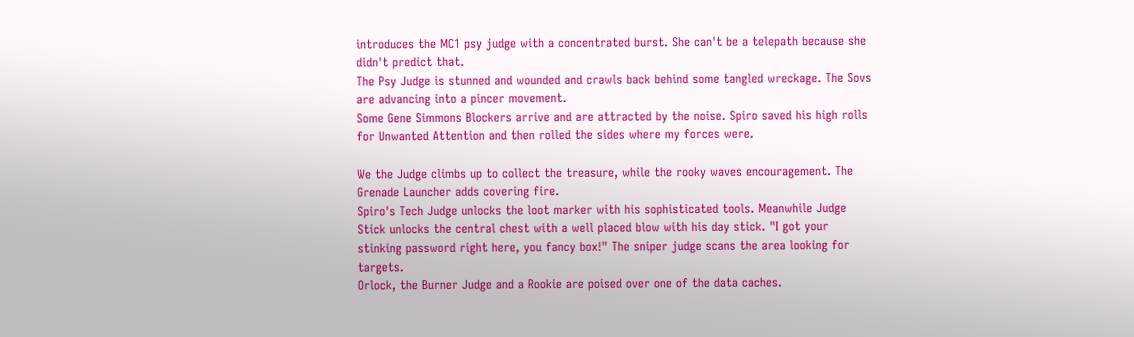introduces the MC1 psy judge with a concentrated burst. She can't be a telepath because she didn't predict that.
The Psy Judge is stunned and wounded and crawls back behind some tangled wreckage. The Sovs are advancing into a pincer movement.
Some Gene Simmons Blockers arrive and are attracted by the noise. Spiro saved his high rolls for Unwanted Attention and then rolled the sides where my forces were.

We the Judge climbs up to collect the treasure, while the rooky waves encouragement. The Grenade Launcher adds covering fire.
Spiro's Tech Judge unlocks the loot marker with his sophisticated tools. Meanwhile Judge Stick unlocks the central chest with a well placed blow with his day stick. "I got your stinking password right here, you fancy box!" The sniper judge scans the area looking for targets.
Orlock, the Burner Judge and a Rookie are poised over one of the data caches.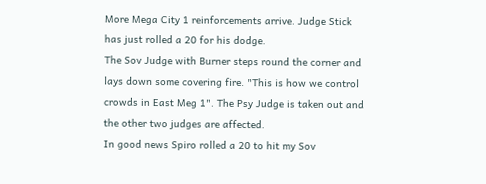More Mega City 1 reinforcements arrive. Judge Stick has just rolled a 20 for his dodge.
The Sov Judge with Burner steps round the corner and lays down some covering fire. "This is how we control crowds in East Meg 1". The Psy Judge is taken out and the other two judges are affected.
In good news Spiro rolled a 20 to hit my Sov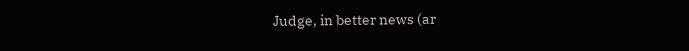Judge, in better news (ar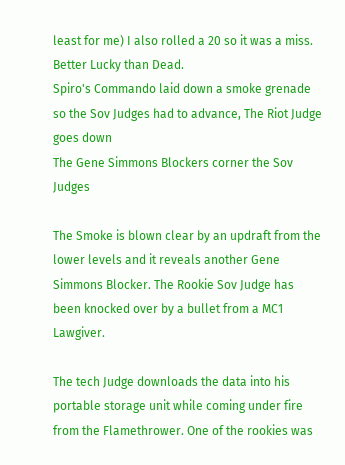least for me) I also rolled a 20 so it was a miss. Better Lucky than Dead.
Spiro's Commando laid down a smoke grenade so the Sov Judges had to advance, The Riot Judge goes down
The Gene Simmons Blockers corner the Sov Judges

The Smoke is blown clear by an updraft from the lower levels and it reveals another Gene Simmons Blocker. The Rookie Sov Judge has been knocked over by a bullet from a MC1 Lawgiver.

The tech Judge downloads the data into his portable storage unit while coming under fire from the Flamethrower. One of the rookies was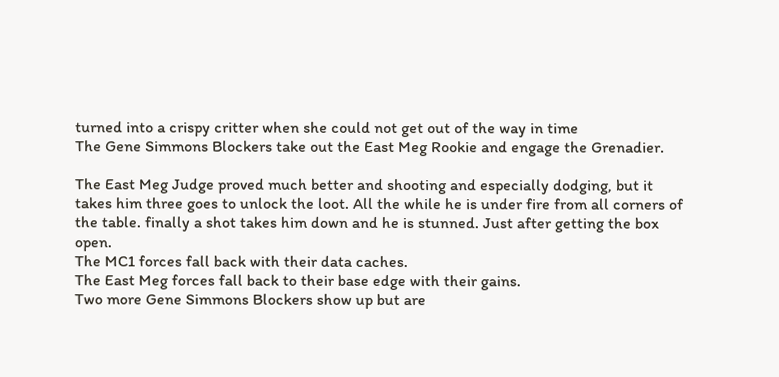turned into a crispy critter when she could not get out of the way in time
The Gene Simmons Blockers take out the East Meg Rookie and engage the Grenadier.

The East Meg Judge proved much better and shooting and especially dodging, but it takes him three goes to unlock the loot. All the while he is under fire from all corners of the table. finally a shot takes him down and he is stunned. Just after getting the box open.
The MC1 forces fall back with their data caches.
The East Meg forces fall back to their base edge with their gains.
Two more Gene Simmons Blockers show up but are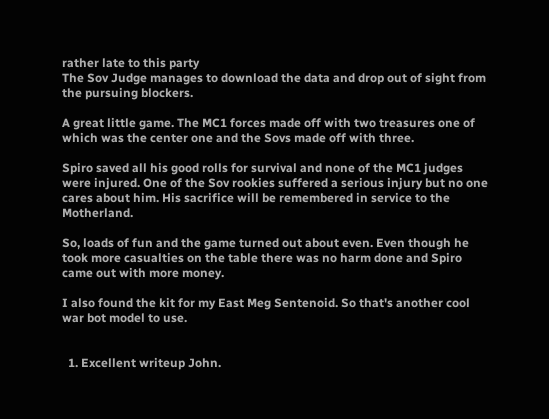rather late to this party
The Sov Judge manages to download the data and drop out of sight from the pursuing blockers.

A great little game. The MC1 forces made off with two treasures one of which was the center one and the Sovs made off with three.

Spiro saved all his good rolls for survival and none of the MC1 judges were injured. One of the Sov rookies suffered a serious injury but no one cares about him. His sacrifice will be remembered in service to the Motherland.

So, loads of fun and the game turned out about even. Even though he took more casualties on the table there was no harm done and Spiro came out with more money.

I also found the kit for my East Meg Sentenoid. So that's another cool war bot model to use.


  1. Excellent writeup John.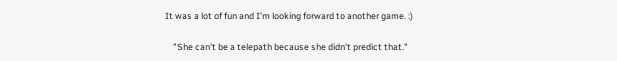It was a lot of fun and I'm looking forward to another game. :)

    "She can't be a telepath because she didn't predict that."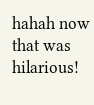hahah now that was hilarious!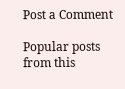Post a Comment

Popular posts from this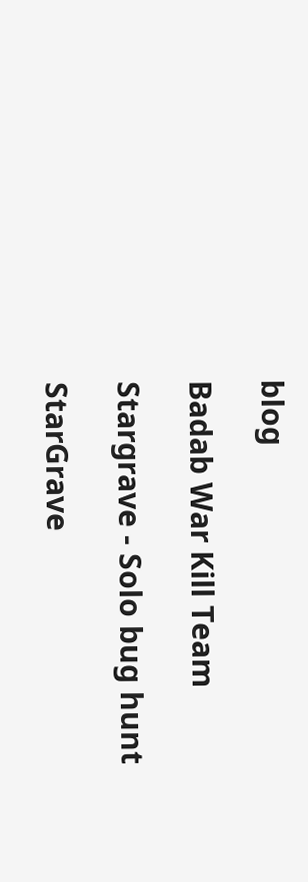blog

Badab War Kill Team

Stargrave - Solo bug hunt

StarGrave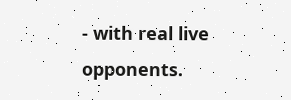- with real live opponents.